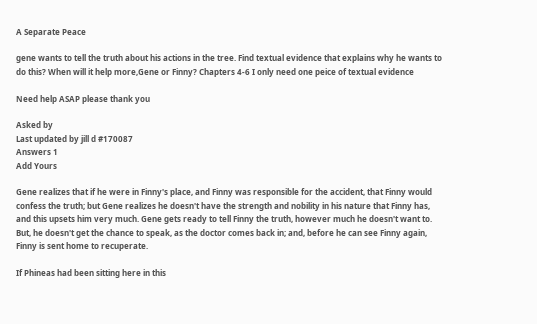A Separate Peace

gene wants to tell the truth about his actions in the tree. Find textual evidence that explains why he wants to do this? When will it help more,Gene or Finny? Chapters 4-6 I only need one peice of textual evidence

Need help ASAP please thank you

Asked by
Last updated by jill d #170087
Answers 1
Add Yours

Gene realizes that if he were in Finny's place, and Finny was responsible for the accident, that Finny would confess the truth; but Gene realizes he doesn't have the strength and nobility in his nature that Finny has, and this upsets him very much. Gene gets ready to tell Finny the truth, however much he doesn't want to. But, he doesn't get the chance to speak, as the doctor comes back in; and, before he can see Finny again, Finny is sent home to recuperate.

If Phineas had been sitting here in this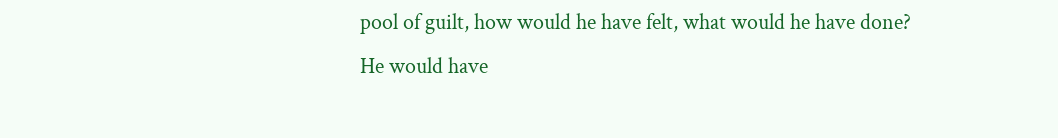pool of guilt, how would he have felt, what would he have done?
He would have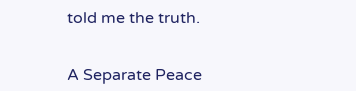told me the truth.


A Separate Peace